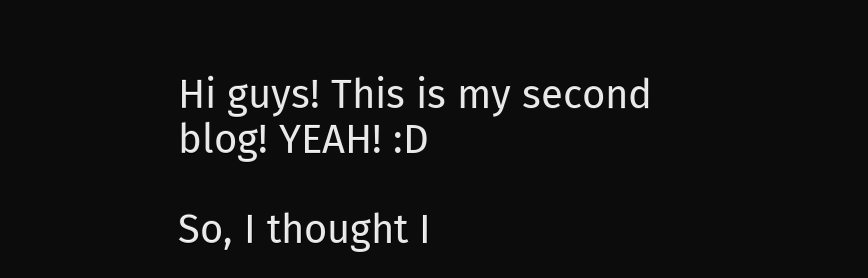Hi guys! This is my second blog! YEAH! :D

So, I thought I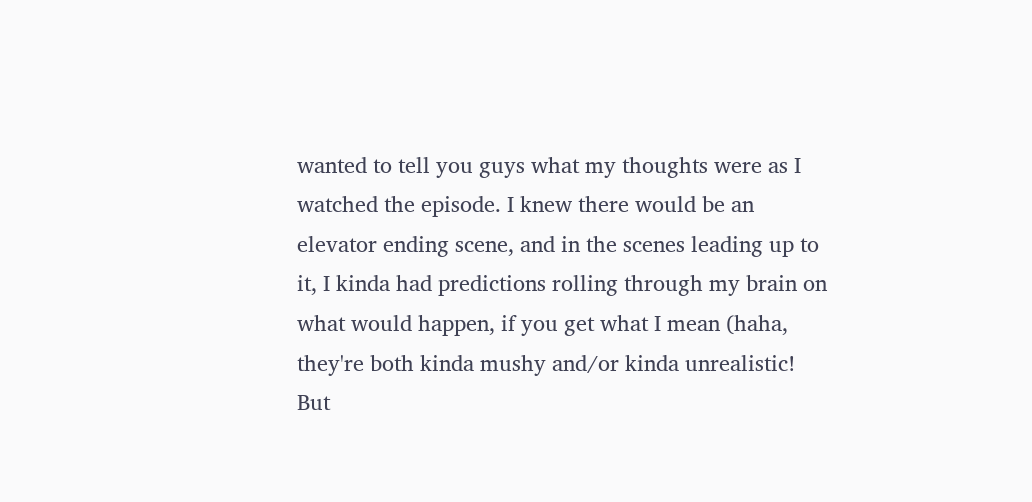wanted to tell you guys what my thoughts were as I watched the episode. I knew there would be an elevator ending scene, and in the scenes leading up to it, I kinda had predictions rolling through my brain on what would happen, if you get what I mean (haha, they're both kinda mushy and/or kinda unrealistic! But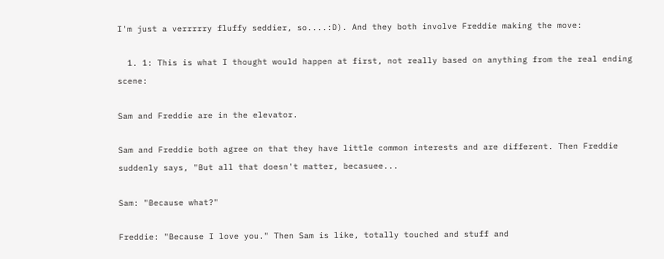I'm just a verrrrry fluffy seddier, so....:D). And they both involve Freddie making the move:

  1. 1: This is what I thought would happen at first, not really based on anything from the real ending scene:

Sam and Freddie are in the elevator.

Sam and Freddie both agree on that they have little common interests and are different. Then Freddie suddenly says, "But all that doesn't matter, becasuee...

Sam: "Because what?"

Freddie: "Because I love you." Then Sam is like, totally touched and stuff and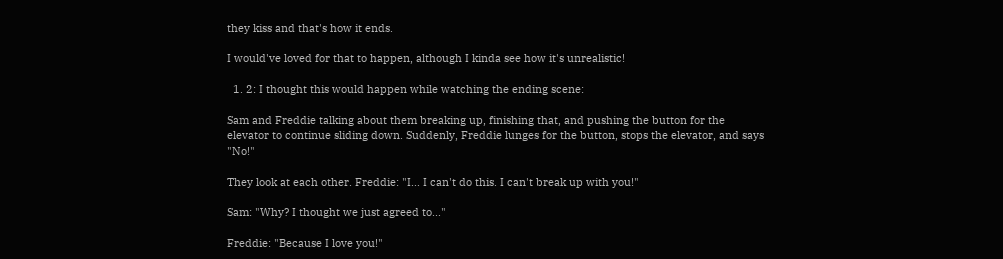they kiss and that's how it ends.

I would've loved for that to happen, although I kinda see how it's unrealistic!

  1. 2: I thought this would happen while watching the ending scene:

Sam and Freddie talking about them breaking up, finishing that, and pushing the button for the elevator to continue sliding down. Suddenly, Freddie lunges for the button, stops the elevator, and says "No!"

They look at each other. Freddie: "I... I can't do this. I can't break up with you!"

Sam: "Why? I thought we just agreed to..."

Freddie: "Because I love you!"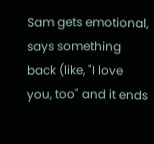Sam gets emotional, says something back (like, "I love you, too" and it ends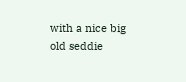with a nice big old seddie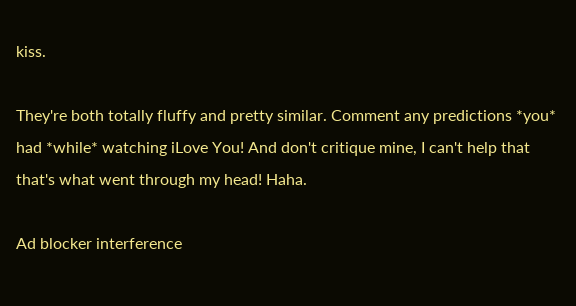kiss.

They're both totally fluffy and pretty similar. Comment any predictions *you* had *while* watching iLove You! And don't critique mine, I can't help that that's what went through my head! Haha.

Ad blocker interference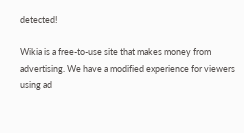detected!

Wikia is a free-to-use site that makes money from advertising. We have a modified experience for viewers using ad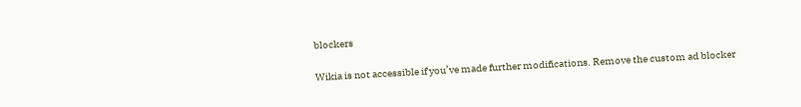blockers

Wikia is not accessible if you’ve made further modifications. Remove the custom ad blocker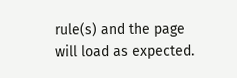rule(s) and the page will load as expected.